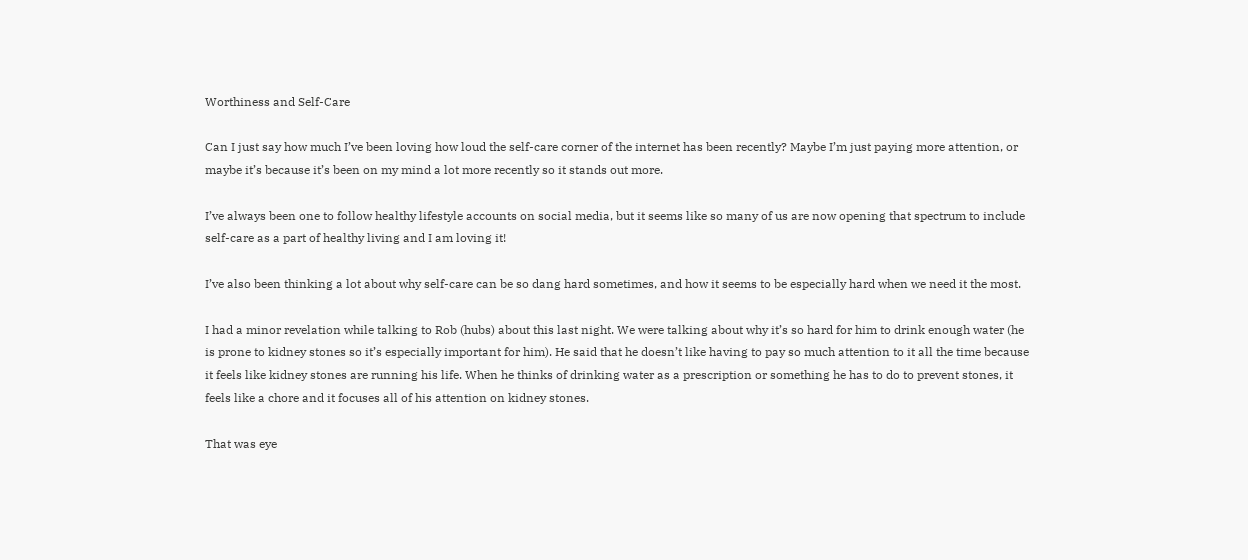Worthiness and Self-Care

Can I just say how much I’ve been loving how loud the self-care corner of the internet has been recently? Maybe I’m just paying more attention, or maybe it’s because it’s been on my mind a lot more recently so it stands out more.

I’ve always been one to follow healthy lifestyle accounts on social media, but it seems like so many of us are now opening that spectrum to include self-care as a part of healthy living and I am loving it!

I’ve also been thinking a lot about why self-care can be so dang hard sometimes, and how it seems to be especially hard when we need it the most.

I had a minor revelation while talking to Rob (hubs) about this last night. We were talking about why it’s so hard for him to drink enough water (he is prone to kidney stones so it’s especially important for him). He said that he doesn’t like having to pay so much attention to it all the time because it feels like kidney stones are running his life. When he thinks of drinking water as a prescription or something he has to do to prevent stones, it feels like a chore and it focuses all of his attention on kidney stones.

That was eye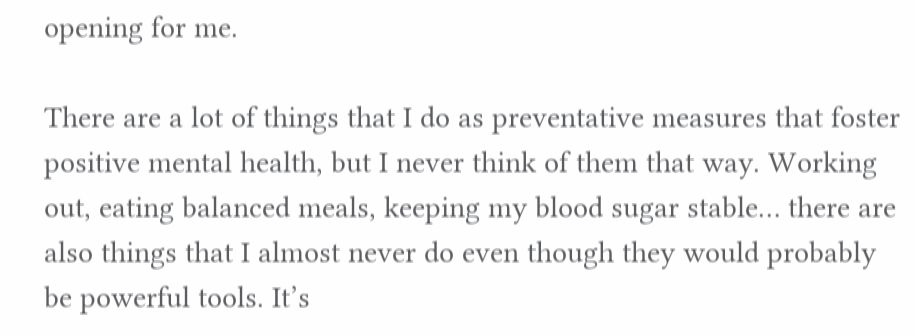opening for me.

There are a lot of things that I do as preventative measures that foster positive mental health, but I never think of them that way. Working out, eating balanced meals, keeping my blood sugar stable… there are also things that I almost never do even though they would probably be powerful tools. It’s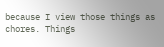because I view those things as chores. Things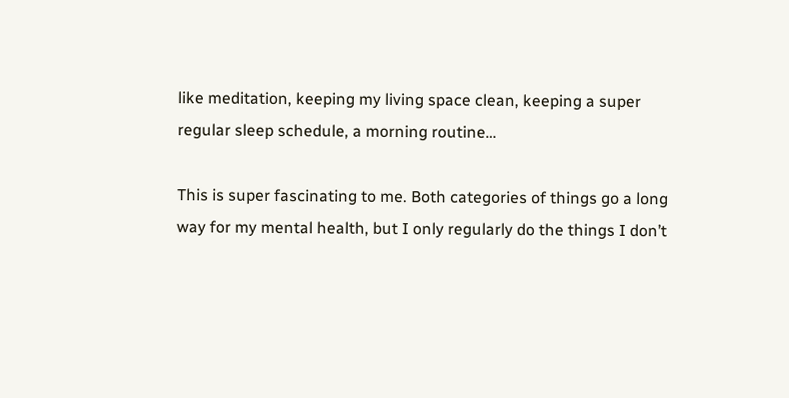like meditation, keeping my living space clean, keeping a super regular sleep schedule, a morning routine…

This is super fascinating to me. Both categories of things go a long way for my mental health, but I only regularly do the things I don’t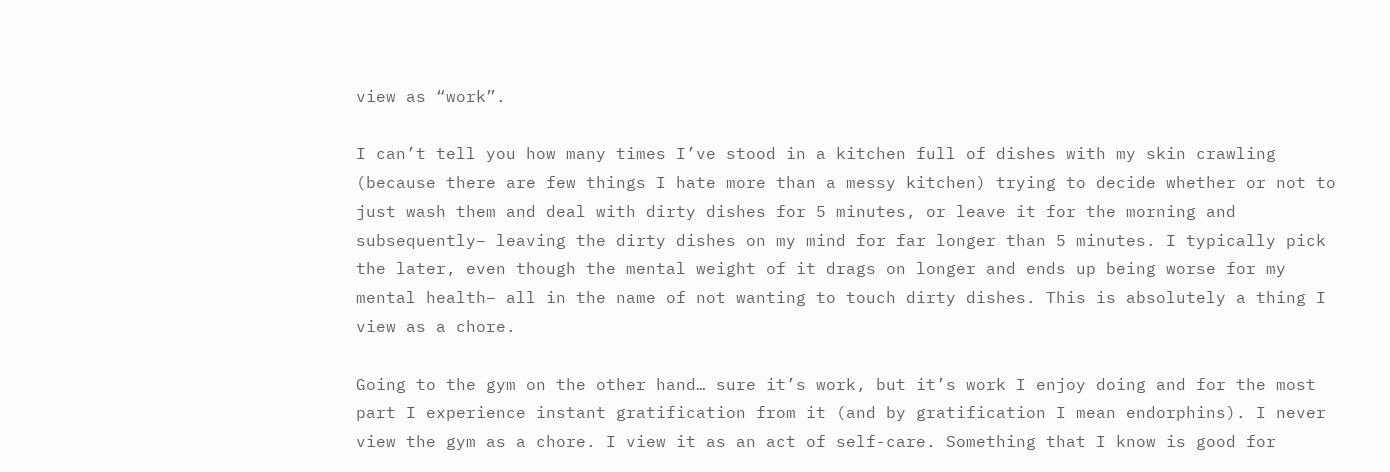view as “work”.

I can’t tell you how many times I’ve stood in a kitchen full of dishes with my skin crawling (because there are few things I hate more than a messy kitchen) trying to decide whether or not to just wash them and deal with dirty dishes for 5 minutes, or leave it for the morning and subsequently– leaving the dirty dishes on my mind for far longer than 5 minutes. I typically pick the later, even though the mental weight of it drags on longer and ends up being worse for my mental health– all in the name of not wanting to touch dirty dishes. This is absolutely a thing I view as a chore.

Going to the gym on the other hand… sure it’s work, but it’s work I enjoy doing and for the most part I experience instant gratification from it (and by gratification I mean endorphins). I never view the gym as a chore. I view it as an act of self-care. Something that I know is good for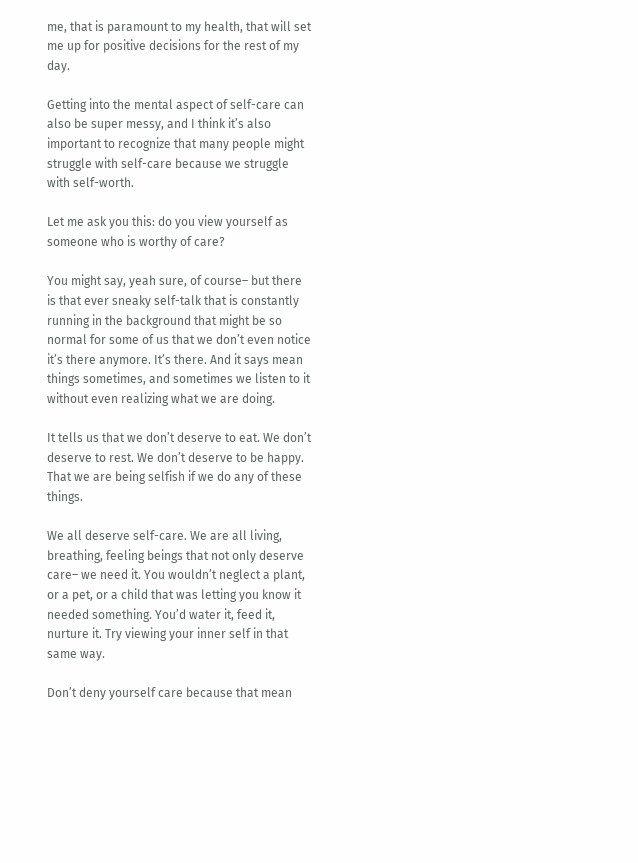me, that is paramount to my health, that will set me up for positive decisions for the rest of my day.

Getting into the mental aspect of self-care can also be super messy, and I think it’s also important to recognize that many people might struggle with self-care because we struggle with self-worth.

Let me ask you this: do you view yourself as someone who is worthy of care?

You might say, yeah sure, of course– but there is that ever sneaky self-talk that is constantly running in the background that might be so normal for some of us that we don’t even notice it’s there anymore. It’s there. And it says mean things sometimes, and sometimes we listen to it without even realizing what we are doing.

It tells us that we don’t deserve to eat. We don’t deserve to rest. We don’t deserve to be happy. That we are being selfish if we do any of these things.

We all deserve self-care. We are all living, breathing, feeling beings that not only deserve care– we need it. You wouldn’t neglect a plant, or a pet, or a child that was letting you know it needed something. You’d water it, feed it, nurture it. Try viewing your inner self in that same way.

Don’t deny yourself care because that mean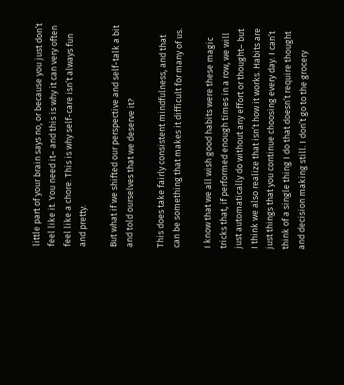little part of your brain says no, or because you just don’t feel like it. You need it– and this is why it can very often feel like a chore. This is why self-care isn’t always fun and pretty.

But what if we shifted our perspective and self-talk a bit and told ourselves that we deserve it?

This does take fairly consistent mindfulness, and that can be something that makes it difficult for many of us.

I know that we all wish good habits were these magic tricks that, if performed enough times in a row, we will just automatically do without any effort or thought– but I think we also realize that isn’t how it works. Habits are just things that you continue choosing every day. I can’t think of a single thing I do that doesn’t require thought and decision making still. I don’t go to the grocery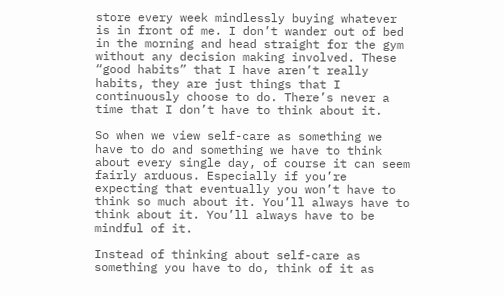store every week mindlessly buying whatever is in front of me. I don’t wander out of bed in the morning and head straight for the gym without any decision making involved. These “good habits” that I have aren’t really habits, they are just things that I continuously choose to do. There’s never a time that I don’t have to think about it.

So when we view self-care as something we have to do and something we have to think about every single day, of course it can seem fairly arduous. Especially if you’re expecting that eventually you won’t have to think so much about it. You’ll always have to think about it. You’ll always have to be mindful of it.

Instead of thinking about self-care as something you have to do, think of it as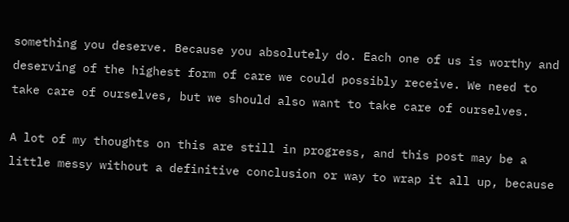something you deserve. Because you absolutely do. Each one of us is worthy and deserving of the highest form of care we could possibly receive. We need to take care of ourselves, but we should also want to take care of ourselves.

A lot of my thoughts on this are still in progress, and this post may be a little messy without a definitive conclusion or way to wrap it all up, because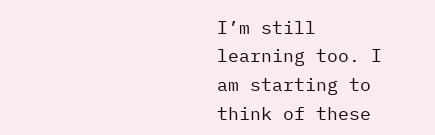I’m still learning too. I am starting to think of these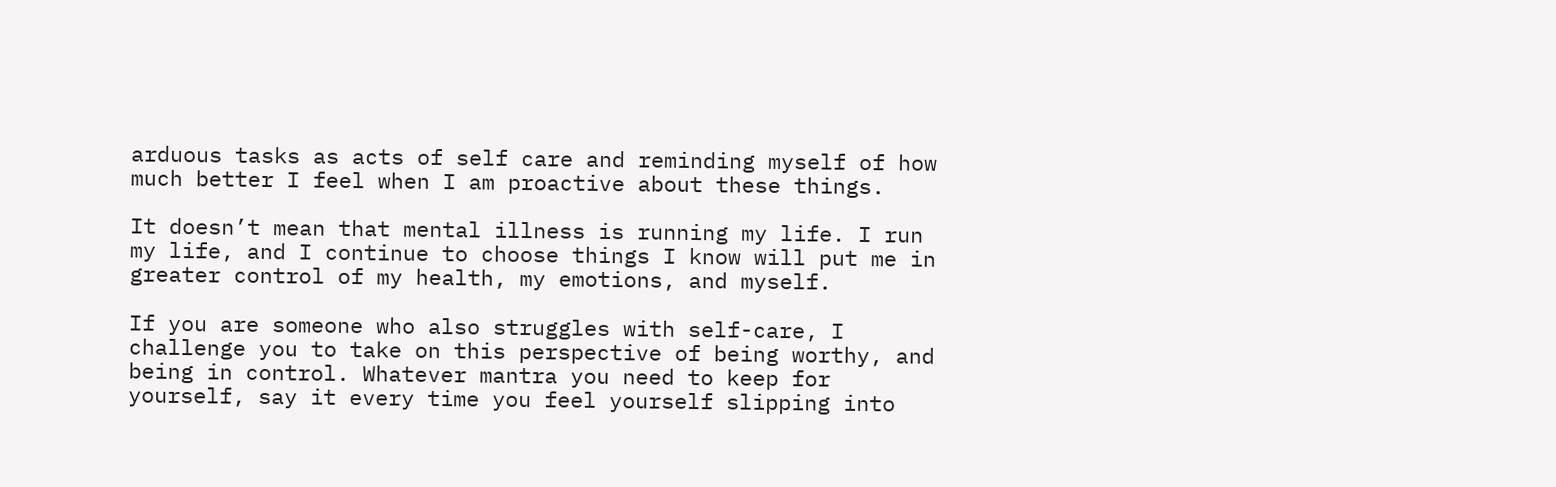arduous tasks as acts of self care and reminding myself of how much better I feel when I am proactive about these things.

It doesn’t mean that mental illness is running my life. I run my life, and I continue to choose things I know will put me in greater control of my health, my emotions, and myself.

If you are someone who also struggles with self-care, I challenge you to take on this perspective of being worthy, and being in control. Whatever mantra you need to keep for yourself, say it every time you feel yourself slipping into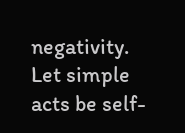negativity. Let simple acts be self-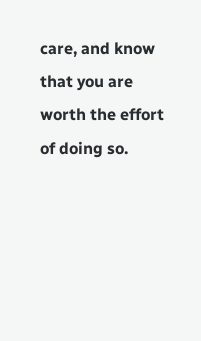care, and know that you are worth the effort of doing so.